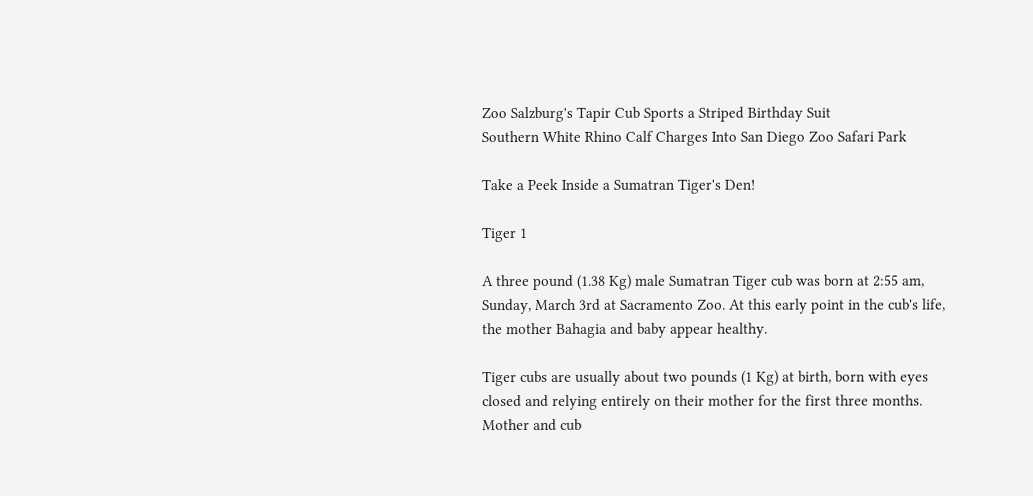Zoo Salzburg's Tapir Cub Sports a Striped Birthday Suit
Southern White Rhino Calf Charges Into San Diego Zoo Safari Park

Take a Peek Inside a Sumatran Tiger's Den!

Tiger 1

A three pound (1.38 Kg) male Sumatran Tiger cub was born at 2:55 am, Sunday, March 3rd at Sacramento Zoo. At this early point in the cub's life, the mother Bahagia and baby appear healthy.

Tiger cubs are usually about two pounds (1 Kg) at birth, born with eyes closed and relying entirely on their mother for the first three months.  Mother and cub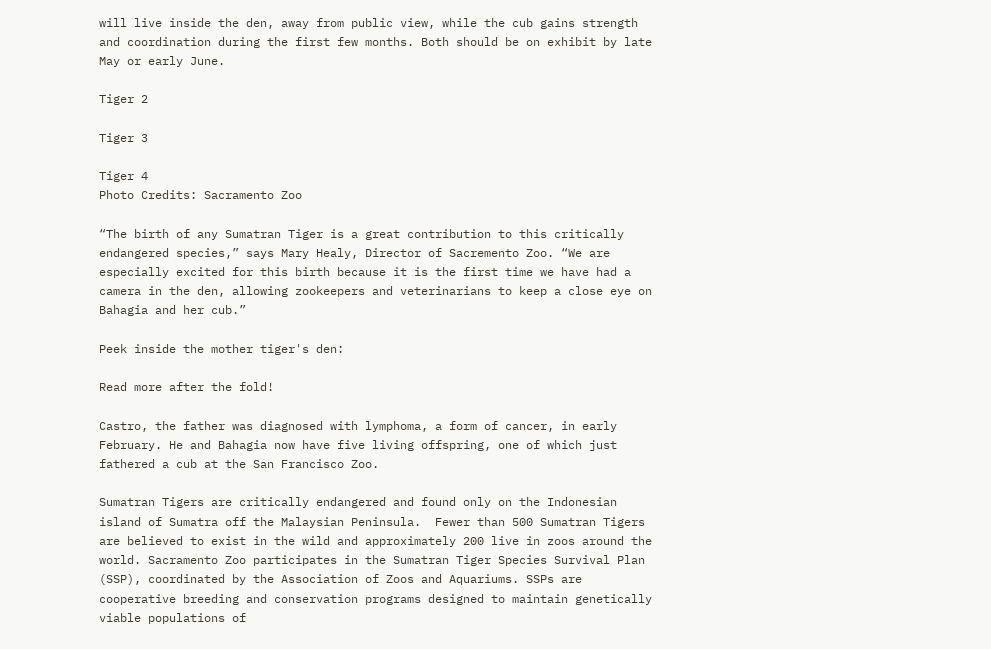will live inside the den, away from public view, while the cub gains strength and coordination during the first few months. Both should be on exhibit by late May or early June.

Tiger 2

Tiger 3

Tiger 4
Photo Credits: Sacramento Zoo

“The birth of any Sumatran Tiger is a great contribution to this critically endangered species,” says Mary Healy, Director of Sacremento Zoo. “We are especially excited for this birth because it is the first time we have had a camera in the den, allowing zookeepers and veterinarians to keep a close eye on Bahagia and her cub.”

Peek inside the mother tiger's den:

Read more after the fold!

Castro, the father was diagnosed with lymphoma, a form of cancer, in early February. He and Bahagia now have five living offspring, one of which just fathered a cub at the San Francisco Zoo.

Sumatran Tigers are critically endangered and found only on the Indonesian island of Sumatra off the Malaysian Peninsula.  Fewer than 500 Sumatran Tigers are believed to exist in the wild and approximately 200 live in zoos around the world. Sacramento Zoo participates in the Sumatran Tiger Species Survival Plan (SSP), coordinated by the Association of Zoos and Aquariums. SSPs are cooperative breeding and conservation programs designed to maintain genetically viable populations of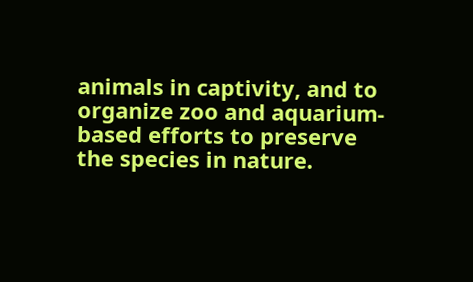animals in captivity, and to organize zoo and aquarium-based efforts to preserve the species in nature.